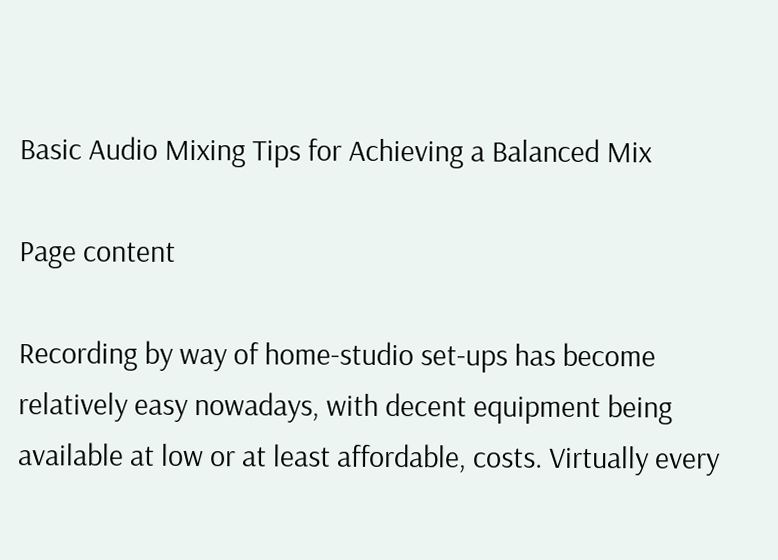Basic Audio Mixing Tips for Achieving a Balanced Mix

Page content

Recording by way of home-studio set-ups has become relatively easy nowadays, with decent equipment being available at low or at least affordable, costs. Virtually every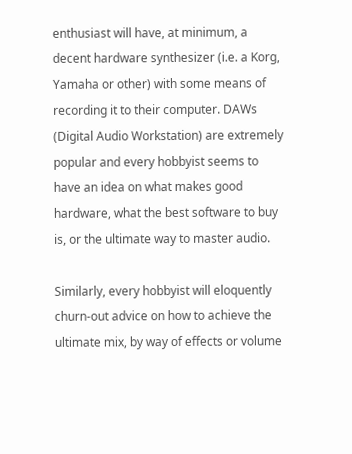enthusiast will have, at minimum, a decent hardware synthesizer (i.e. a Korg, Yamaha or other) with some means of recording it to their computer. DAWs (Digital Audio Workstation) are extremely popular and every hobbyist seems to have an idea on what makes good hardware, what the best software to buy is, or the ultimate way to master audio.

Similarly, every hobbyist will eloquently churn-out advice on how to achieve the ultimate mix, by way of effects or volume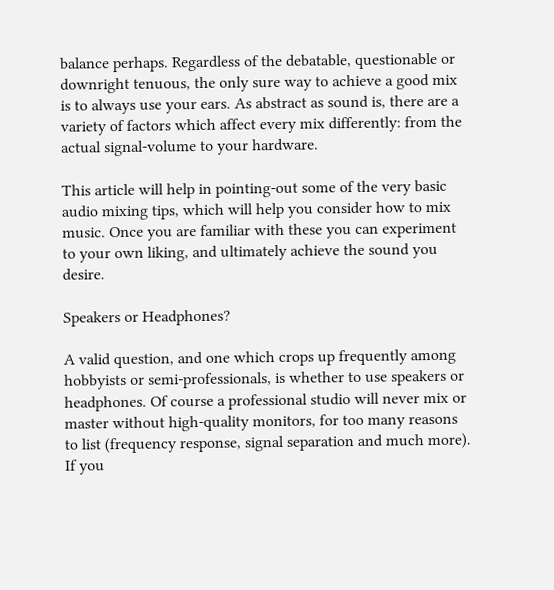balance perhaps. Regardless of the debatable, questionable or downright tenuous, the only sure way to achieve a good mix is to always use your ears. As abstract as sound is, there are a variety of factors which affect every mix differently: from the actual signal-volume to your hardware.

This article will help in pointing-out some of the very basic audio mixing tips, which will help you consider how to mix music. Once you are familiar with these you can experiment to your own liking, and ultimately achieve the sound you desire.

Speakers or Headphones?

A valid question, and one which crops up frequently among hobbyists or semi-professionals, is whether to use speakers or headphones. Of course a professional studio will never mix or master without high-quality monitors, for too many reasons to list (frequency response, signal separation and much more). If you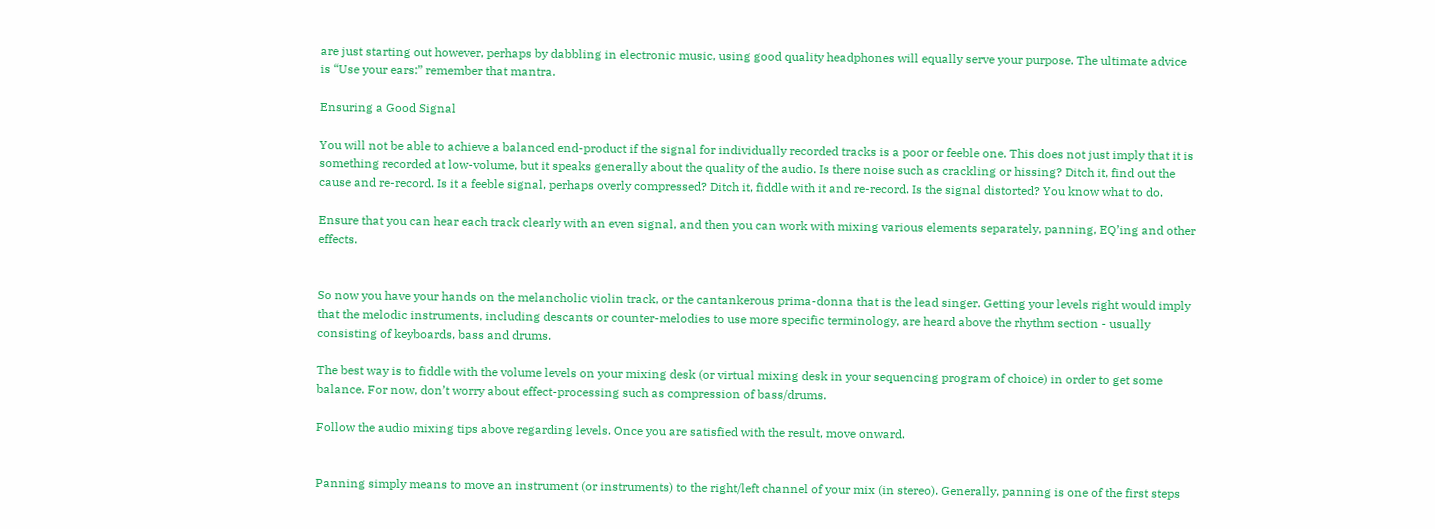are just starting out however, perhaps by dabbling in electronic music, using good quality headphones will equally serve your purpose. The ultimate advice is “Use your ears:” remember that mantra.

Ensuring a Good Signal

You will not be able to achieve a balanced end-product if the signal for individually recorded tracks is a poor or feeble one. This does not just imply that it is something recorded at low-volume, but it speaks generally about the quality of the audio. Is there noise such as crackling or hissing? Ditch it, find out the cause and re-record. Is it a feeble signal, perhaps overly compressed? Ditch it, fiddle with it and re-record. Is the signal distorted? You know what to do.

Ensure that you can hear each track clearly with an even signal, and then you can work with mixing various elements separately, panning, EQ’ing and other effects.


So now you have your hands on the melancholic violin track, or the cantankerous prima-donna that is the lead singer. Getting your levels right would imply that the melodic instruments, including descants or counter-melodies to use more specific terminology, are heard above the rhythm section - usually consisting of keyboards, bass and drums.

The best way is to fiddle with the volume levels on your mixing desk (or virtual mixing desk in your sequencing program of choice) in order to get some balance. For now, don’t worry about effect-processing such as compression of bass/drums.

Follow the audio mixing tips above regarding levels. Once you are satisfied with the result, move onward.


Panning simply means to move an instrument (or instruments) to the right/left channel of your mix (in stereo). Generally, panning is one of the first steps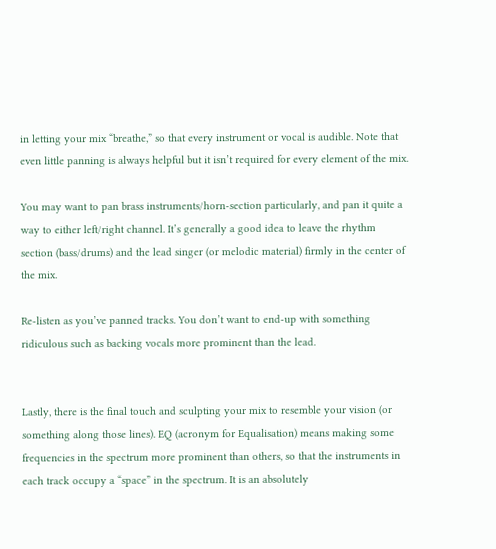in letting your mix “breathe,” so that every instrument or vocal is audible. Note that even little panning is always helpful but it isn’t required for every element of the mix.

You may want to pan brass instruments/horn-section particularly, and pan it quite a way to either left/right channel. It’s generally a good idea to leave the rhythm section (bass/drums) and the lead singer (or melodic material) firmly in the center of the mix.

Re-listen as you’ve panned tracks. You don’t want to end-up with something ridiculous such as backing vocals more prominent than the lead.


Lastly, there is the final touch and sculpting your mix to resemble your vision (or something along those lines). EQ (acronym for Equalisation) means making some frequencies in the spectrum more prominent than others, so that the instruments in each track occupy a “space” in the spectrum. It is an absolutely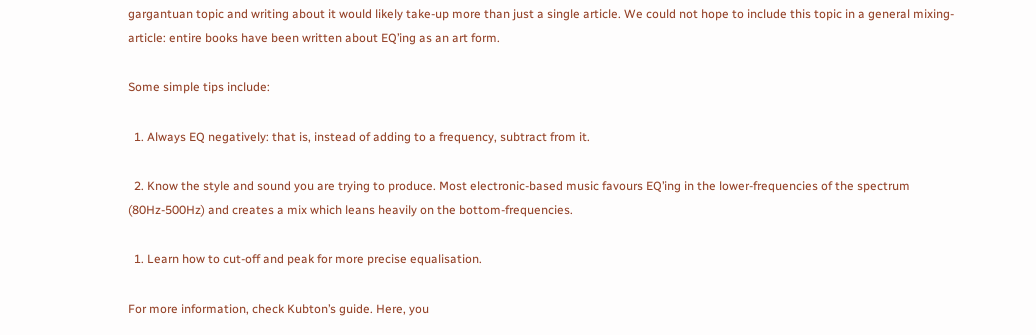gargantuan topic and writing about it would likely take-up more than just a single article. We could not hope to include this topic in a general mixing-article: entire books have been written about EQ’ing as an art form.

Some simple tips include:

  1. Always EQ negatively: that is, instead of adding to a frequency, subtract from it.

  2. Know the style and sound you are trying to produce. Most electronic-based music favours EQ’ing in the lower-frequencies of the spectrum (80Hz-500Hz) and creates a mix which leans heavily on the bottom-frequencies.

  1. Learn how to cut-off and peak for more precise equalisation.

For more information, check Kubton’s guide. Here, you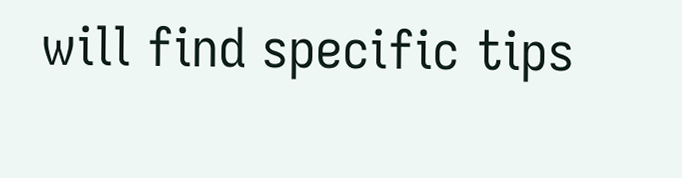will find specific tips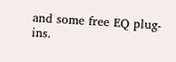and some free EQ plug-ins.